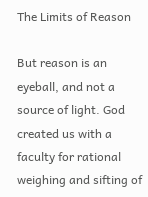The Limits of Reason

But reason is an eyeball, and not a source of light. God created us with a faculty for rational weighing and sifting of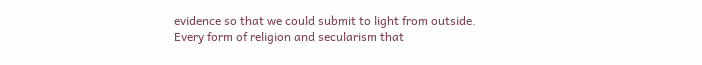evidence so that we could submit to light from outside. Every form of religion and secularism that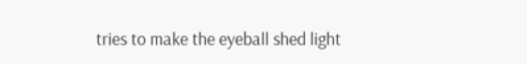tries to make the eyeball shed light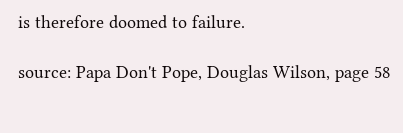is therefore doomed to failure.

source: Papa Don't Pope, Douglas Wilson, page 58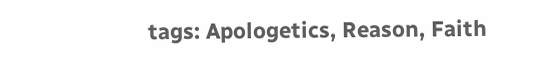tags: Apologetics, Reason, Faith